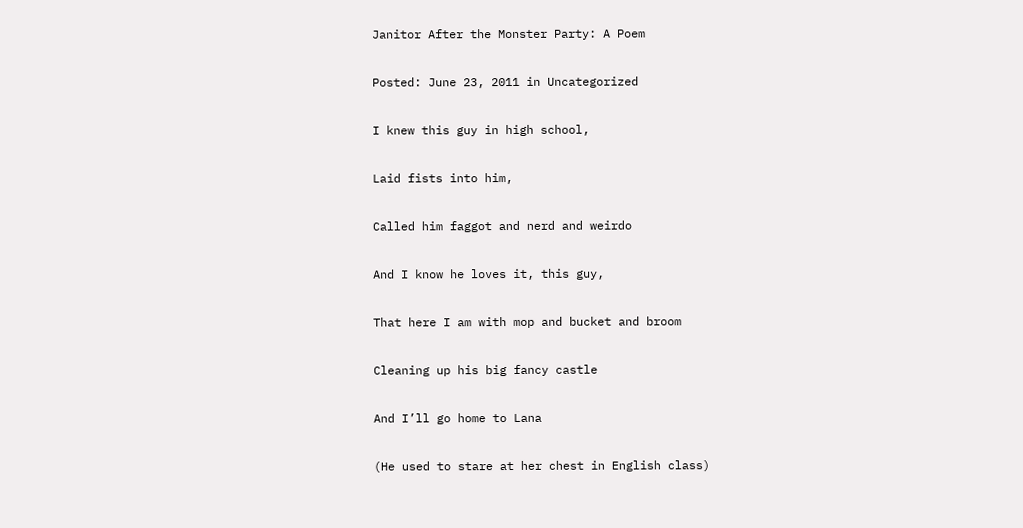Janitor After the Monster Party: A Poem

Posted: June 23, 2011 in Uncategorized

I knew this guy in high school,

Laid fists into him,

Called him faggot and nerd and weirdo

And I know he loves it, this guy,

That here I am with mop and bucket and broom

Cleaning up his big fancy castle

And I’ll go home to Lana

(He used to stare at her chest in English class)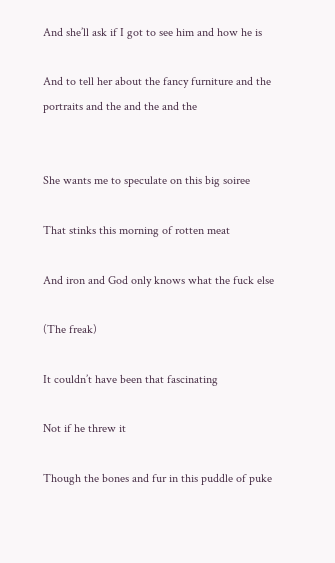And she’ll ask if I got to see him and how he is

And to tell her about the fancy furniture and the portraits and the and the and the


She wants me to speculate on this big soiree

That stinks this morning of rotten meat

And iron and God only knows what the fuck else

(The freak)

It couldn’t have been that fascinating

Not if he threw it

Though the bones and fur in this puddle of puke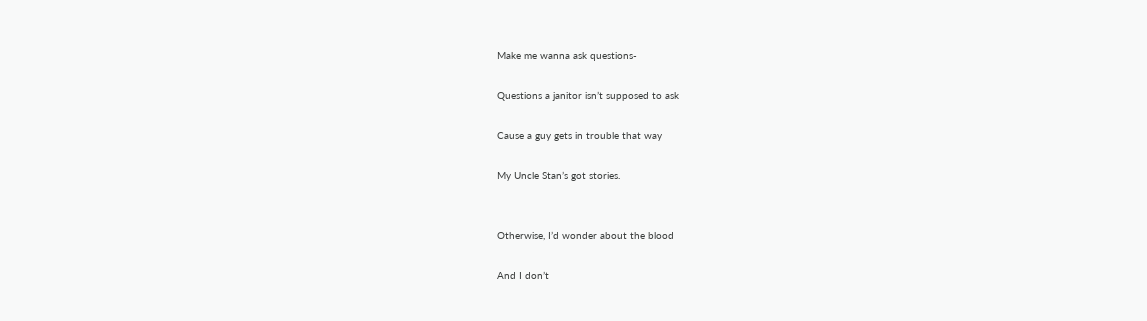Make me wanna ask questions-

Questions a janitor isn’t supposed to ask

Cause a guy gets in trouble that way

My Uncle Stan’s got stories.


Otherwise, I’d wonder about the blood

And I don’t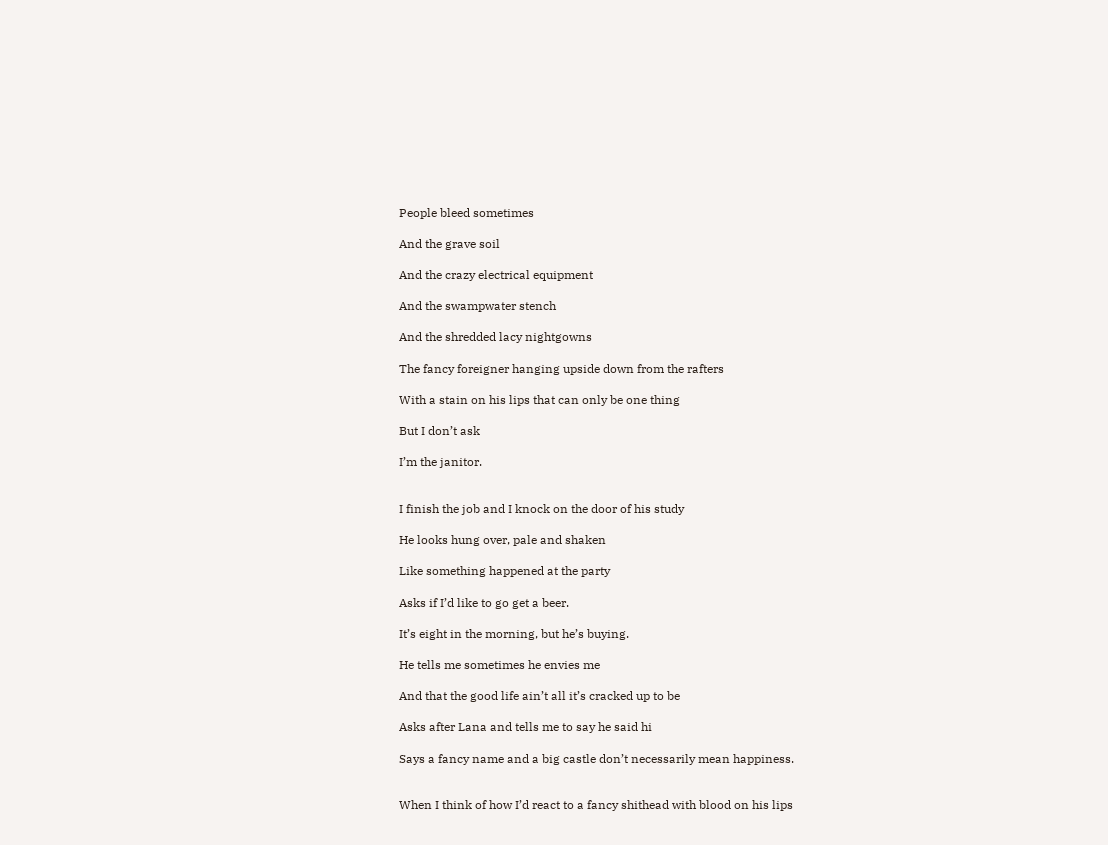People bleed sometimes

And the grave soil

And the crazy electrical equipment

And the swampwater stench

And the shredded lacy nightgowns

The fancy foreigner hanging upside down from the rafters

With a stain on his lips that can only be one thing

But I don’t ask

I’m the janitor.


I finish the job and I knock on the door of his study

He looks hung over, pale and shaken

Like something happened at the party

Asks if I’d like to go get a beer.

It’s eight in the morning, but he’s buying.

He tells me sometimes he envies me

And that the good life ain’t all it’s cracked up to be

Asks after Lana and tells me to say he said hi

Says a fancy name and a big castle don’t necessarily mean happiness.


When I think of how I’d react to a fancy shithead with blood on his lips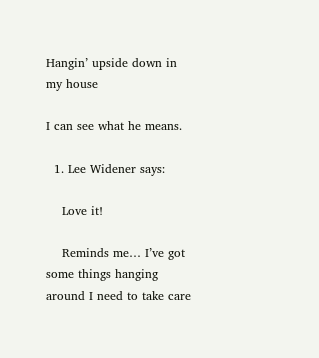Hangin’ upside down in my house

I can see what he means.

  1. Lee Widener says:

    Love it!

    Reminds me… I’ve got some things hanging around I need to take care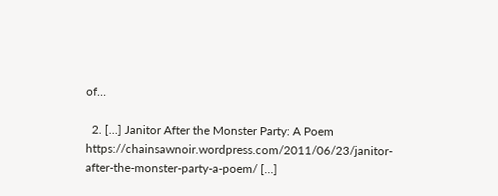of…

  2. […] Janitor After the Monster Party: A Poem https://chainsawnoir.wordpress.com/2011/06/23/janitor-after-the-monster-party-a-poem/ […]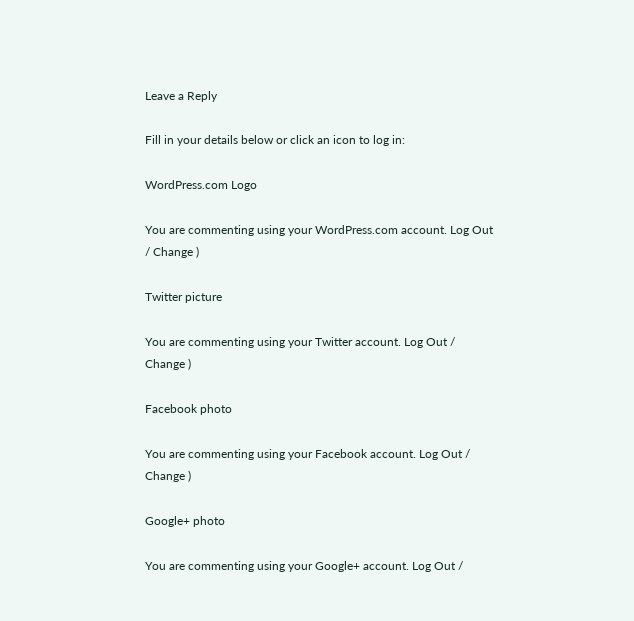Leave a Reply

Fill in your details below or click an icon to log in:

WordPress.com Logo

You are commenting using your WordPress.com account. Log Out / Change )

Twitter picture

You are commenting using your Twitter account. Log Out / Change )

Facebook photo

You are commenting using your Facebook account. Log Out / Change )

Google+ photo

You are commenting using your Google+ account. Log Out /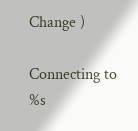Change )

Connecting to %s